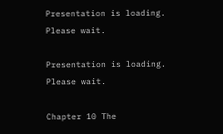Presentation is loading. Please wait.

Presentation is loading. Please wait.

Chapter 10 The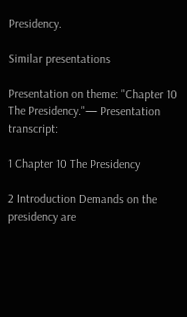Presidency.

Similar presentations

Presentation on theme: "Chapter 10 The Presidency."— Presentation transcript:

1 Chapter 10 The Presidency

2 Introduction Demands on the presidency are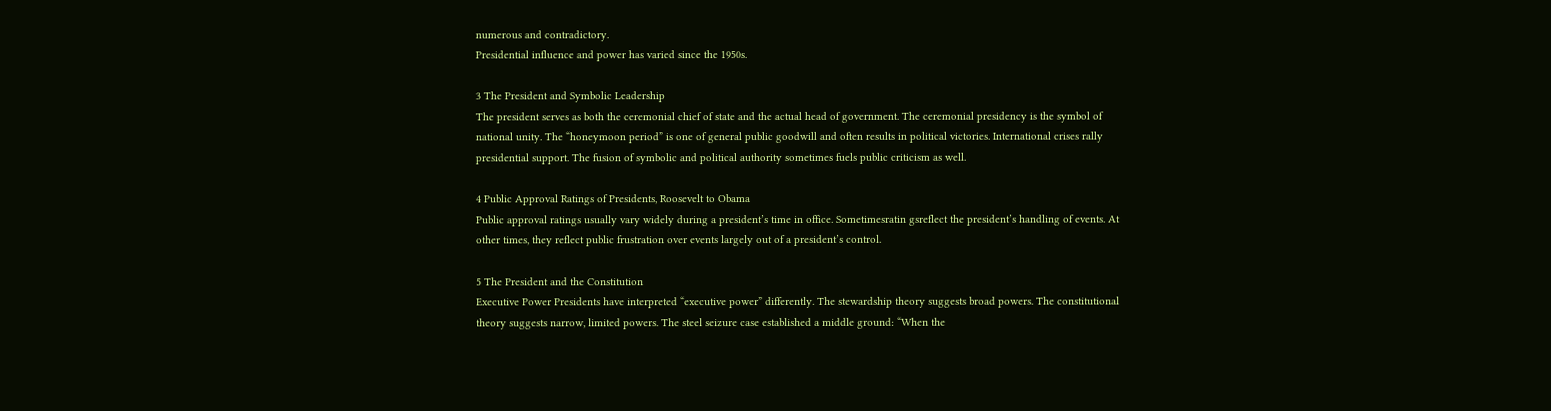numerous and contradictory.
Presidential influence and power has varied since the 1950s.

3 The President and Symbolic Leadership
The president serves as both the ceremonial chief of state and the actual head of government. The ceremonial presidency is the symbol of national unity. The “honeymoon period” is one of general public goodwill and often results in political victories. International crises rally presidential support. The fusion of symbolic and political authority sometimes fuels public criticism as well.

4 Public Approval Ratings of Presidents, Roosevelt to Obama
Public approval ratings usually vary widely during a president’s time in office. Sometimesratin gsreflect the president’s handling of events. At other times, they reflect public frustration over events largely out of a president’s control.

5 The President and the Constitution
Executive Power Presidents have interpreted “executive power” differently. The stewardship theory suggests broad powers. The constitutional theory suggests narrow, limited powers. The steel seizure case established a middle ground: “When the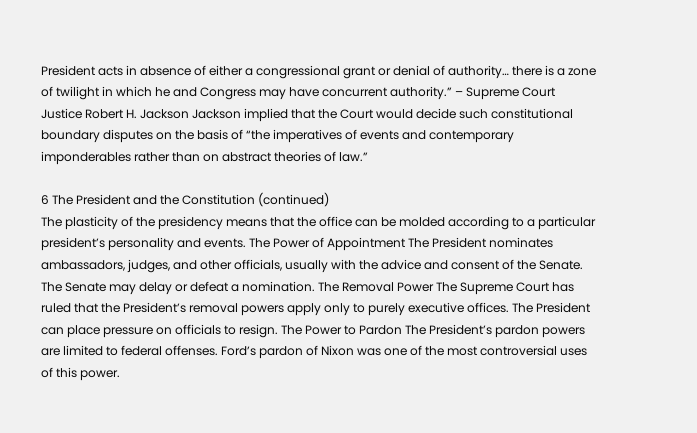President acts in absence of either a congressional grant or denial of authority… there is a zone of twilight in which he and Congress may have concurrent authority.” – Supreme Court Justice Robert H. Jackson Jackson implied that the Court would decide such constitutional boundary disputes on the basis of “the imperatives of events and contemporary imponderables rather than on abstract theories of law.”

6 The President and the Constitution (continued)
The plasticity of the presidency means that the office can be molded according to a particular president’s personality and events. The Power of Appointment The President nominates ambassadors, judges, and other officials, usually with the advice and consent of the Senate. The Senate may delay or defeat a nomination. The Removal Power The Supreme Court has ruled that the President’s removal powers apply only to purely executive offices. The President can place pressure on officials to resign. The Power to Pardon The President’s pardon powers are limited to federal offenses. Ford’s pardon of Nixon was one of the most controversial uses of this power.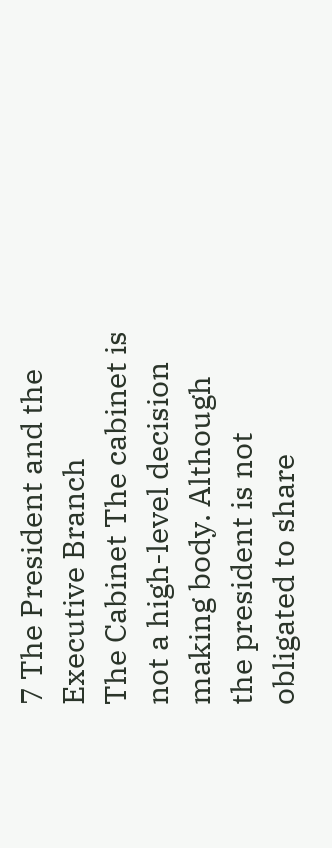7 The President and the Executive Branch
The Cabinet The cabinet is not a high-level decision making body. Although the president is not obligated to share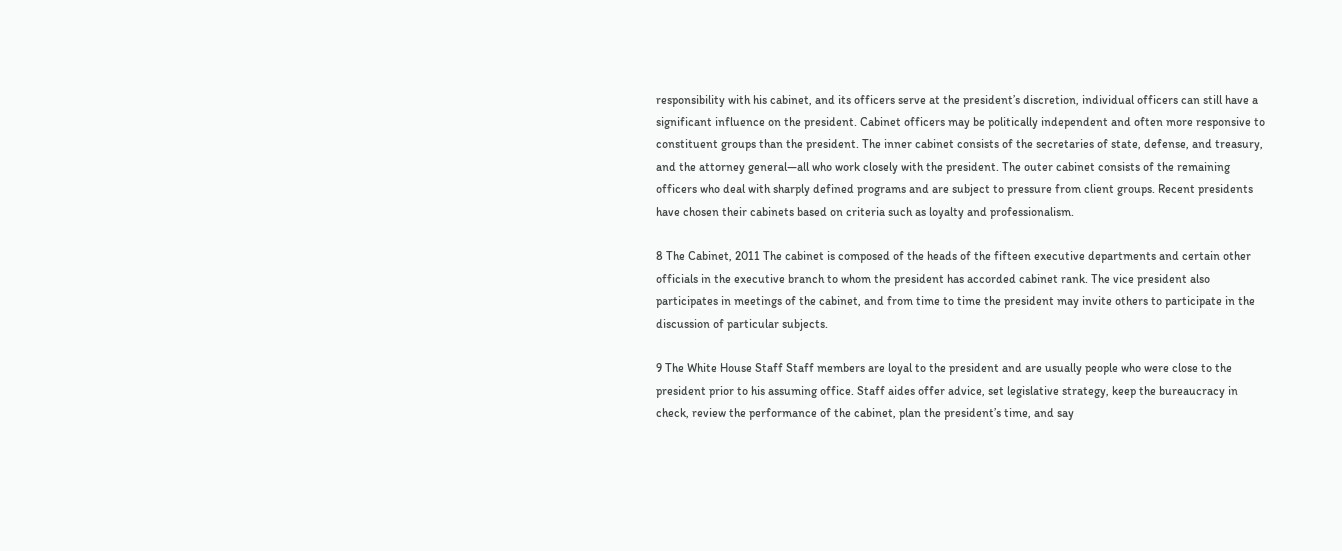responsibility with his cabinet, and its officers serve at the president’s discretion, individual officers can still have a significant influence on the president. Cabinet officers may be politically independent and often more responsive to constituent groups than the president. The inner cabinet consists of the secretaries of state, defense, and treasury, and the attorney general—all who work closely with the president. The outer cabinet consists of the remaining officers who deal with sharply defined programs and are subject to pressure from client groups. Recent presidents have chosen their cabinets based on criteria such as loyalty and professionalism.

8 The Cabinet, 2011 The cabinet is composed of the heads of the fifteen executive departments and certain other officials in the executive branch to whom the president has accorded cabinet rank. The vice president also participates in meetings of the cabinet, and from time to time the president may invite others to participate in the discussion of particular subjects.

9 The White House Staff Staff members are loyal to the president and are usually people who were close to the president prior to his assuming office. Staff aides offer advice, set legislative strategy, keep the bureaucracy in check, review the performance of the cabinet, plan the president’s time, and say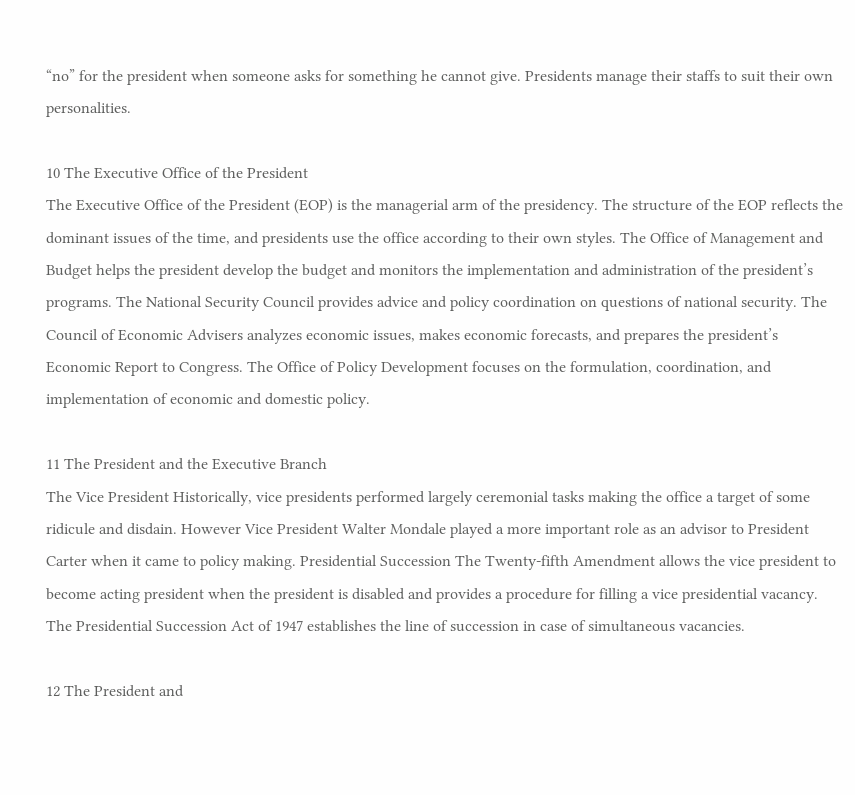“no” for the president when someone asks for something he cannot give. Presidents manage their staffs to suit their own personalities.

10 The Executive Office of the President
The Executive Office of the President (EOP) is the managerial arm of the presidency. The structure of the EOP reflects the dominant issues of the time, and presidents use the office according to their own styles. The Office of Management and Budget helps the president develop the budget and monitors the implementation and administration of the president’s programs. The National Security Council provides advice and policy coordination on questions of national security. The Council of Economic Advisers analyzes economic issues, makes economic forecasts, and prepares the president’s Economic Report to Congress. The Office of Policy Development focuses on the formulation, coordination, and implementation of economic and domestic policy.

11 The President and the Executive Branch
The Vice President Historically, vice presidents performed largely ceremonial tasks making the office a target of some ridicule and disdain. However Vice President Walter Mondale played a more important role as an advisor to President Carter when it came to policy making. Presidential Succession The Twenty-fifth Amendment allows the vice president to become acting president when the president is disabled and provides a procedure for filling a vice presidential vacancy. The Presidential Succession Act of 1947 establishes the line of succession in case of simultaneous vacancies.

12 The President and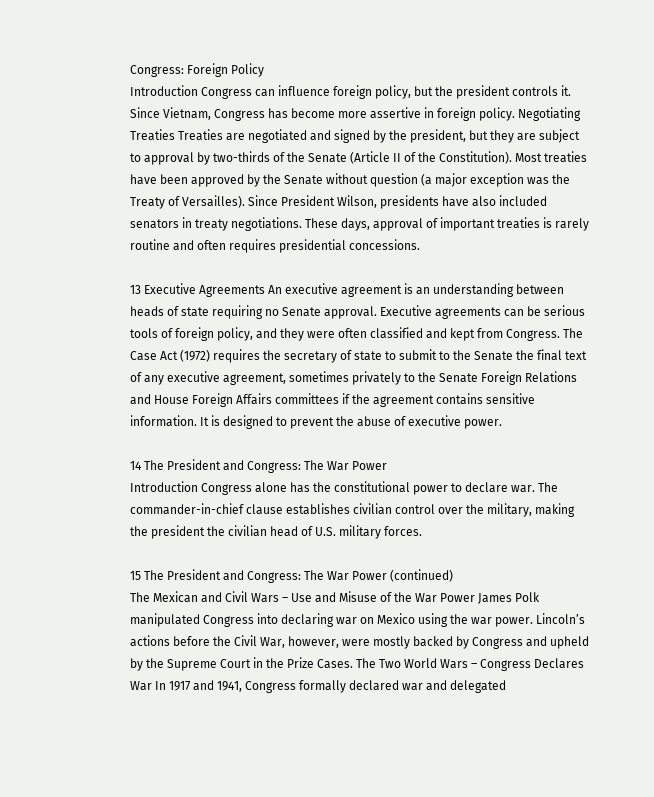Congress: Foreign Policy
Introduction Congress can influence foreign policy, but the president controls it. Since Vietnam, Congress has become more assertive in foreign policy. Negotiating Treaties Treaties are negotiated and signed by the president, but they are subject to approval by two-thirds of the Senate (Article II of the Constitution). Most treaties have been approved by the Senate without question (a major exception was the Treaty of Versailles). Since President Wilson, presidents have also included senators in treaty negotiations. These days, approval of important treaties is rarely routine and often requires presidential concessions.

13 Executive Agreements An executive agreement is an understanding between heads of state requiring no Senate approval. Executive agreements can be serious tools of foreign policy, and they were often classified and kept from Congress. The Case Act (1972) requires the secretary of state to submit to the Senate the final text of any executive agreement, sometimes privately to the Senate Foreign Relations and House Foreign Affairs committees if the agreement contains sensitive information. It is designed to prevent the abuse of executive power.

14 The President and Congress: The War Power
Introduction Congress alone has the constitutional power to declare war. The commander-in-chief clause establishes civilian control over the military, making the president the civilian head of U.S. military forces.

15 The President and Congress: The War Power (continued)
The Mexican and Civil Wars – Use and Misuse of the War Power James Polk manipulated Congress into declaring war on Mexico using the war power. Lincoln’s actions before the Civil War, however, were mostly backed by Congress and upheld by the Supreme Court in the Prize Cases. The Two World Wars – Congress Declares War In 1917 and 1941, Congress formally declared war and delegated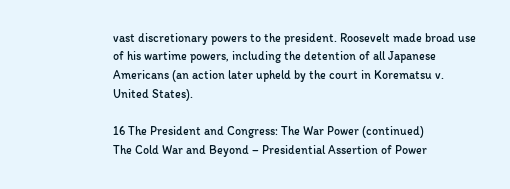vast discretionary powers to the president. Roosevelt made broad use of his wartime powers, including the detention of all Japanese Americans (an action later upheld by the court in Korematsu v. United States).

16 The President and Congress: The War Power (continued)
The Cold War and Beyond – Presidential Assertion of Power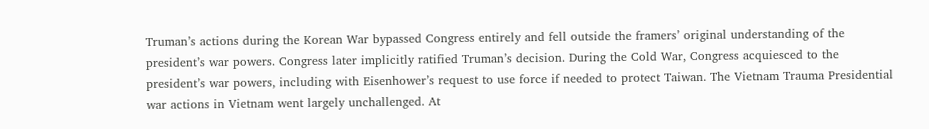Truman’s actions during the Korean War bypassed Congress entirely and fell outside the framers’ original understanding of the president’s war powers. Congress later implicitly ratified Truman’s decision. During the Cold War, Congress acquiesced to the president’s war powers, including with Eisenhower’s request to use force if needed to protect Taiwan. The Vietnam Trauma Presidential war actions in Vietnam went largely unchallenged. At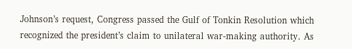Johnson’s request, Congress passed the Gulf of Tonkin Resolution which recognized the president’s claim to unilateral war-making authority. As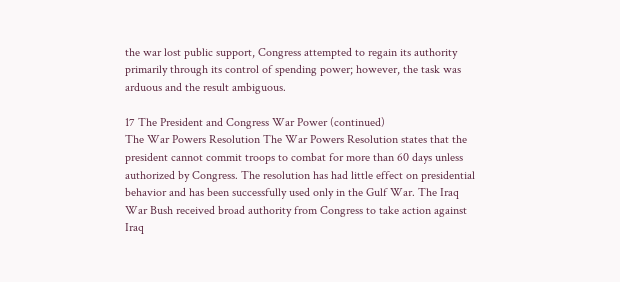the war lost public support, Congress attempted to regain its authority primarily through its control of spending power; however, the task was arduous and the result ambiguous.

17 The President and Congress War Power (continued)
The War Powers Resolution The War Powers Resolution states that the president cannot commit troops to combat for more than 60 days unless authorized by Congress. The resolution has had little effect on presidential behavior and has been successfully used only in the Gulf War. The Iraq War Bush received broad authority from Congress to take action against Iraq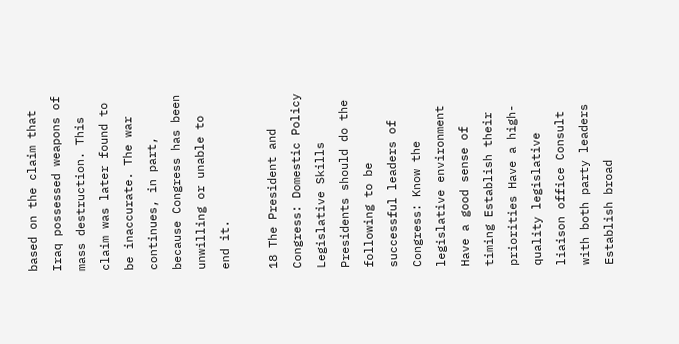based on the claim that Iraq possessed weapons of mass destruction. This claim was later found to be inaccurate. The war continues, in part, because Congress has been unwilling or unable to end it.

18 The President and Congress: Domestic Policy
Legislative Skills Presidents should do the following to be successful leaders of Congress: Know the legislative environment Have a good sense of timing Establish their priorities Have a high-quality legislative liaison office Consult with both party leaders Establish broad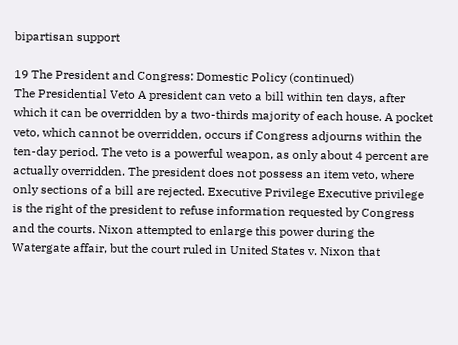bipartisan support

19 The President and Congress: Domestic Policy (continued)
The Presidential Veto A president can veto a bill within ten days, after which it can be overridden by a two-thirds majority of each house. A pocket veto, which cannot be overridden, occurs if Congress adjourns within the ten-day period. The veto is a powerful weapon, as only about 4 percent are actually overridden. The president does not possess an item veto, where only sections of a bill are rejected. Executive Privilege Executive privilege is the right of the president to refuse information requested by Congress and the courts. Nixon attempted to enlarge this power during the Watergate affair, but the court ruled in United States v. Nixon that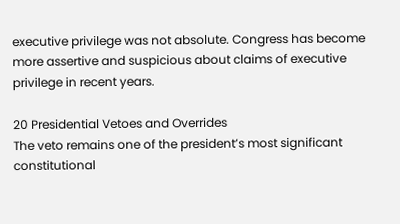executive privilege was not absolute. Congress has become more assertive and suspicious about claims of executive privilege in recent years.

20 Presidential Vetoes and Overrides
The veto remains one of the president’s most significant constitutional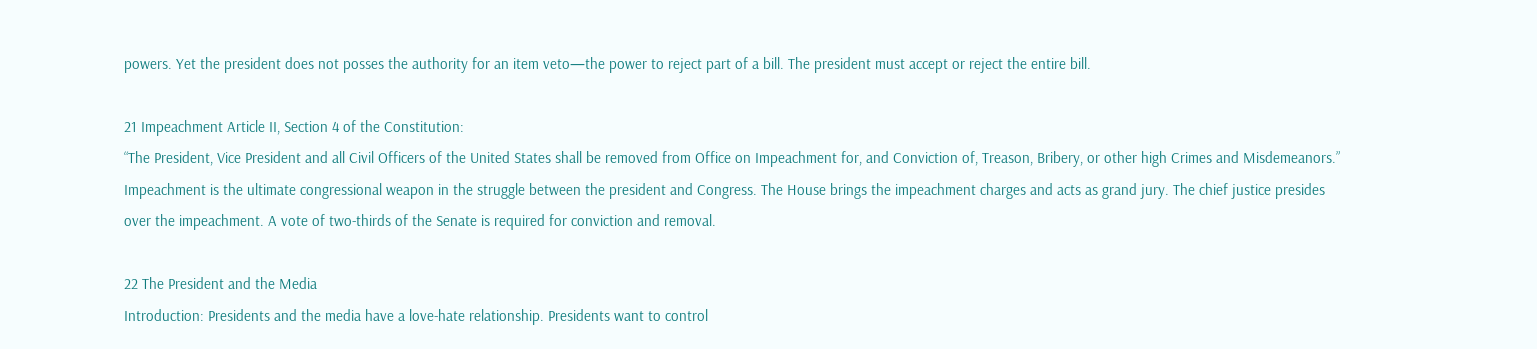powers. Yet the president does not posses the authority for an item veto—the power to reject part of a bill. The president must accept or reject the entire bill.

21 Impeachment Article II, Section 4 of the Constitution:
“The President, Vice President and all Civil Officers of the United States shall be removed from Office on Impeachment for, and Conviction of, Treason, Bribery, or other high Crimes and Misdemeanors.” Impeachment is the ultimate congressional weapon in the struggle between the president and Congress. The House brings the impeachment charges and acts as grand jury. The chief justice presides over the impeachment. A vote of two-thirds of the Senate is required for conviction and removal.

22 The President and the Media
Introduction: Presidents and the media have a love-hate relationship. Presidents want to control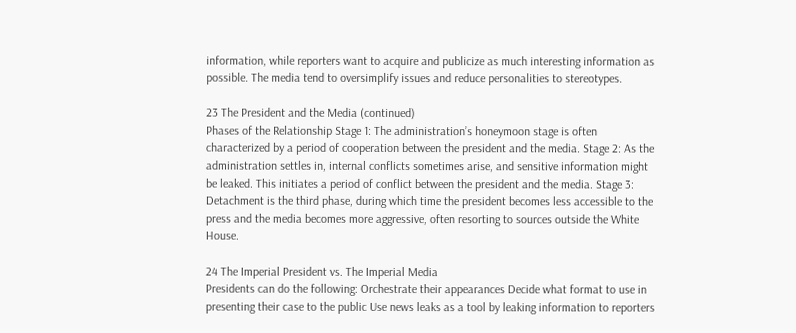information, while reporters want to acquire and publicize as much interesting information as possible. The media tend to oversimplify issues and reduce personalities to stereotypes.

23 The President and the Media (continued)
Phases of the Relationship Stage 1: The administration’s honeymoon stage is often characterized by a period of cooperation between the president and the media. Stage 2: As the administration settles in, internal conflicts sometimes arise, and sensitive information might be leaked. This initiates a period of conflict between the president and the media. Stage 3: Detachment is the third phase, during which time the president becomes less accessible to the press and the media becomes more aggressive, often resorting to sources outside the White House.

24 The Imperial President vs. The Imperial Media
Presidents can do the following: Orchestrate their appearances Decide what format to use in presenting their case to the public Use news leaks as a tool by leaking information to reporters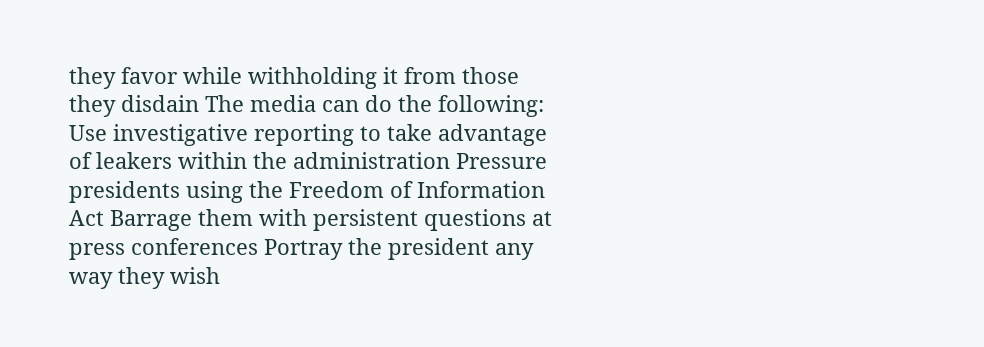they favor while withholding it from those they disdain The media can do the following: Use investigative reporting to take advantage of leakers within the administration Pressure presidents using the Freedom of Information Act Barrage them with persistent questions at press conferences Portray the president any way they wish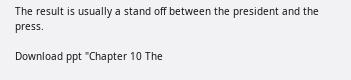The result is usually a stand off between the president and the press.

Download ppt "Chapter 10 The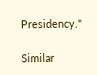Presidency."

Similar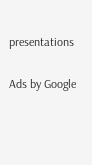presentations

Ads by Google